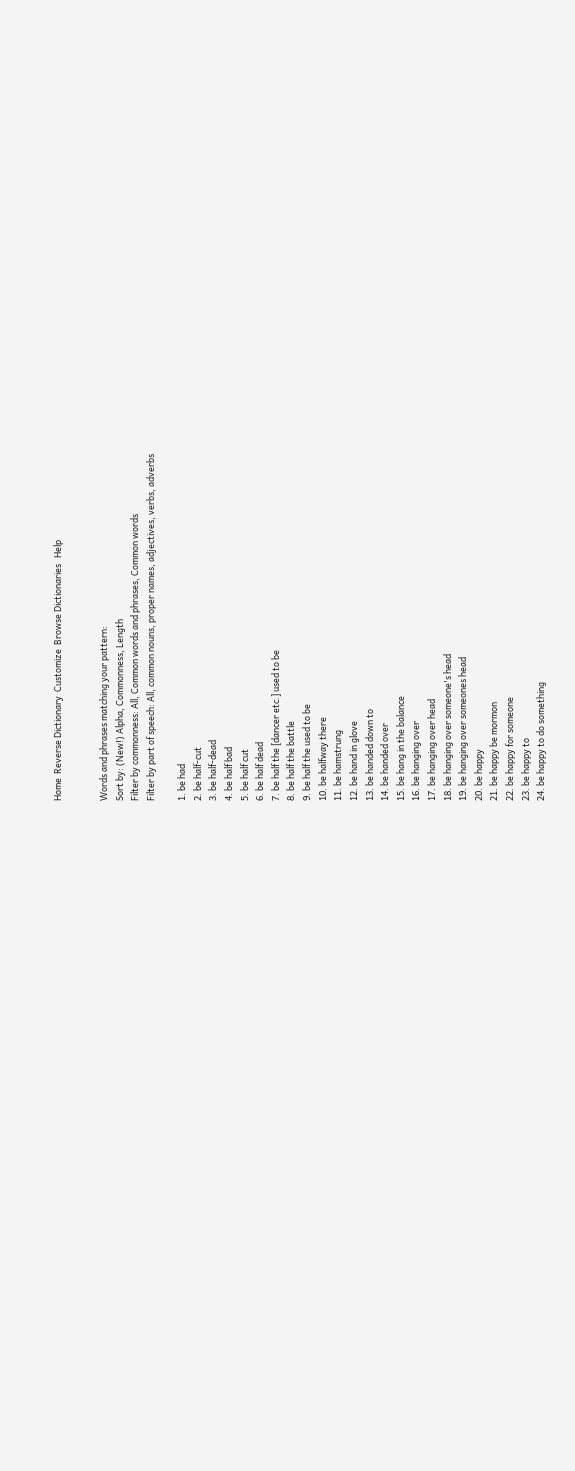Home  Reverse Dictionary  Customize  Browse Dictionaries   Help


Words and phrases matching your pattern:
Sort by: (New!) Alpha, Commonness, Length
Filter by commonness: All, Common words and phrases, Common words
Filter by part of speech: All, common nouns, proper names, adjectives, verbs, adverbs

1. be had
2. be half-cut
3. be half-dead
4. be half bad
5. be half cut
6. be half dead
7. be half the [dancer etc.] used to be
8. be half the battle
9. be half the used to be
10. be halfway there
11. be hamstrung
12. be hand in glove
13. be handed down to
14. be handed over
15. be hang in the balance
16. be hanging over
17. be hanging over head
18. be hanging over someone's head
19. be hanging over someones head
20. be happy
21. be happy be mormon
22. be happy for someone
23. be happy to
24. be happy to do something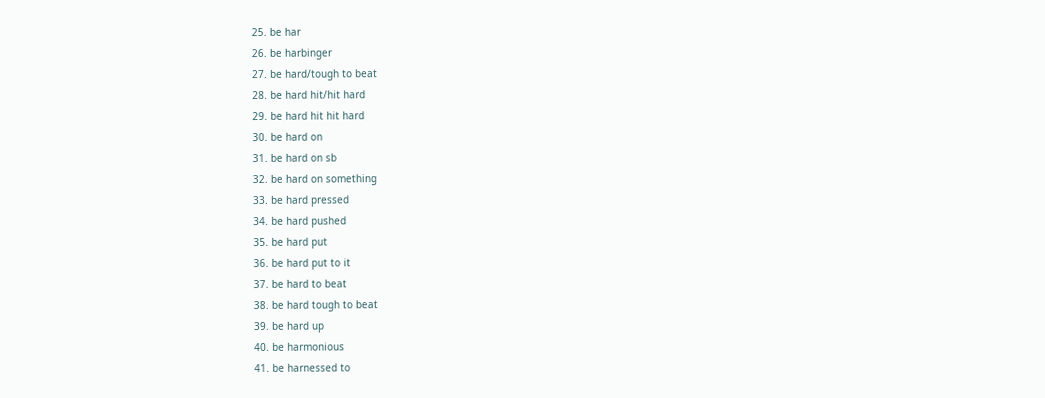25. be har
26. be harbinger
27. be hard/tough to beat
28. be hard hit/hit hard
29. be hard hit hit hard
30. be hard on
31. be hard on sb
32. be hard on something
33. be hard pressed
34. be hard pushed
35. be hard put
36. be hard put to it
37. be hard to beat
38. be hard tough to beat
39. be hard up
40. be harmonious
41. be harnessed to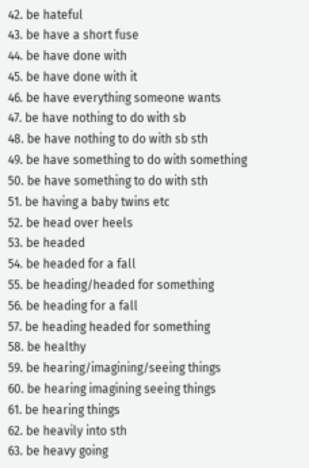42. be hateful
43. be have a short fuse
44. be have done with
45. be have done with it
46. be have everything someone wants
47. be have nothing to do with sb
48. be have nothing to do with sb sth
49. be have something to do with something
50. be have something to do with sth
51. be having a baby twins etc
52. be head over heels
53. be headed
54. be headed for a fall
55. be heading/headed for something
56. be heading for a fall
57. be heading headed for something
58. be healthy
59. be hearing/imagining/seeing things
60. be hearing imagining seeing things
61. be hearing things
62. be heavily into sth
63. be heavy going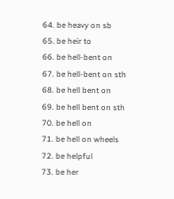64. be heavy on sb
65. be heir to
66. be hell-bent on
67. be hell-bent on sth
68. be hell bent on
69. be hell bent on sth
70. be hell on
71. be hell on wheels
72. be helpful
73. be her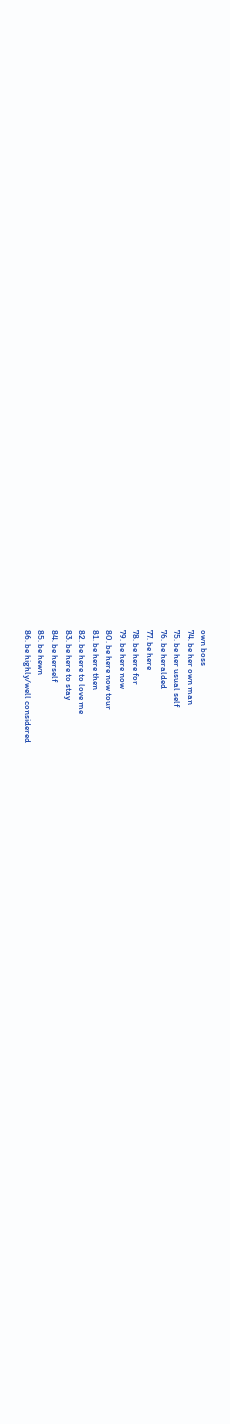own boss
74. be her own man
75. be her usual self
76. be heralded
77. be here
78. be here for
79. be here now
80. be here now tour
81. be here then
82. be here to love me
83. be here to stay
84. be herself
85. be hewn
86. be highly/well considered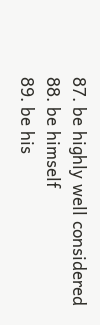87. be highly well considered
88. be himself
89. be his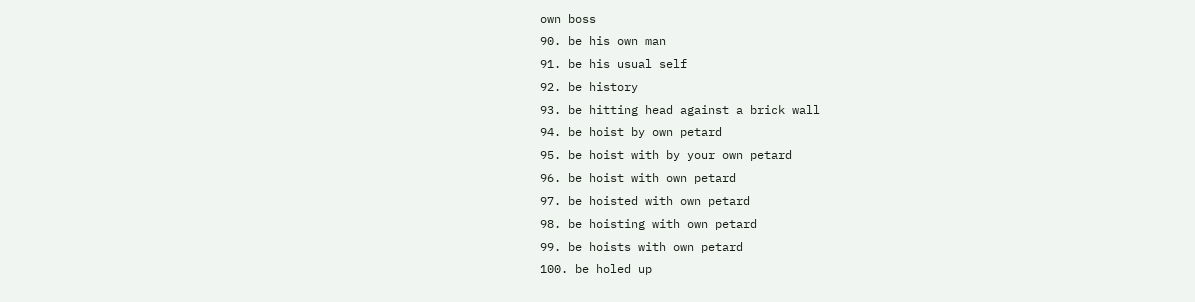own boss
90. be his own man
91. be his usual self
92. be history
93. be hitting head against a brick wall
94. be hoist by own petard
95. be hoist with by your own petard
96. be hoist with own petard
97. be hoisted with own petard
98. be hoisting with own petard
99. be hoists with own petard
100. be holed up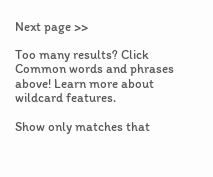Next page >>

Too many results? Click Common words and phrases above! Learn more about wildcard features.

Show only matches that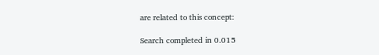are related to this concept:

Search completed in 0.015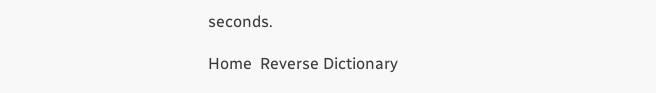seconds.

Home  Reverse Dictionary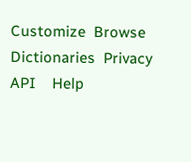Customize  Browse Dictionaries  Privacy API    Help